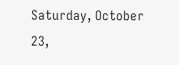Saturday, October 23,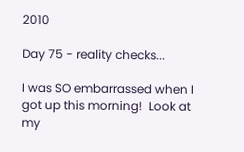2010

Day 75 - reality checks...

I was SO embarrassed when I got up this morning!  Look at my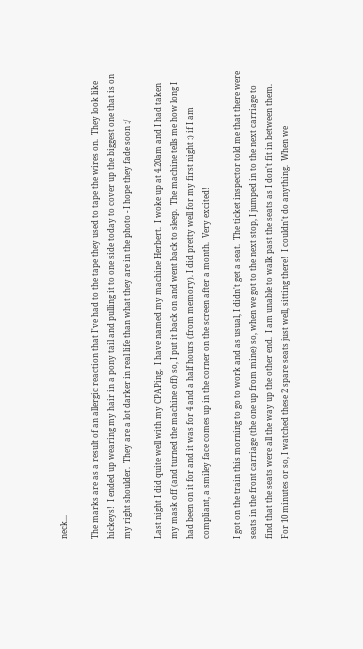neck...

The marks are as a result of an allergic reaction that I've had to the tape they used to tape the wires on.  They look like hickeys!  I ended up wearing my hair in a pony tail and pulling it to one side today to cover up the biggest one that is on my right shoulder.  They are a lot darker in real life than what they are in the photo - I hope they fade soon :/

Last night I did quite well with my CPAPing.  I have named my machine Herbert.  I woke up at 4.20am and I had taken my mask off (and turned the machine off) so, I put it back on and went back to sleep.  The machine tells me how long I had been on it for and it was for 4 and a half hours (from memory). I did pretty well for my first night :) if I am compliant, a smiley face comes up in the corner on the screen after a month.  Very excited!

I got on the train this morning to go to work and as usual, I didn't get a seat.  The ticket inspector told me that there were seats in the front carriage (the one up from mine) so, when we got to the next stop, I jumped in to the next carriage to find that the seats were all the way up the other end.  I am unable to walk past the seats as I don't fit in between them.  For 10 minutes or so, I watched these 2 spare seats just well, sitting there!  I couldn't do anything.  When we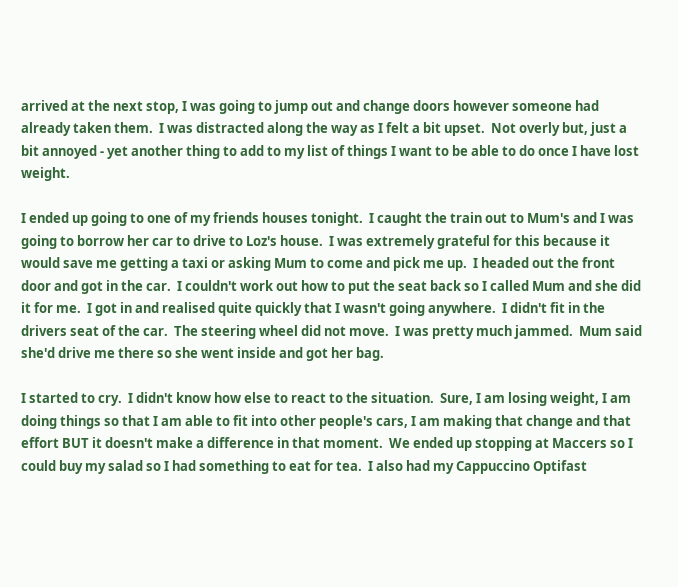arrived at the next stop, I was going to jump out and change doors however someone had already taken them.  I was distracted along the way as I felt a bit upset.  Not overly but, just a bit annoyed - yet another thing to add to my list of things I want to be able to do once I have lost weight.

I ended up going to one of my friends houses tonight.  I caught the train out to Mum's and I was going to borrow her car to drive to Loz's house.  I was extremely grateful for this because it would save me getting a taxi or asking Mum to come and pick me up.  I headed out the front door and got in the car.  I couldn't work out how to put the seat back so I called Mum and she did it for me.  I got in and realised quite quickly that I wasn't going anywhere.  I didn't fit in the drivers seat of the car.  The steering wheel did not move.  I was pretty much jammed.  Mum said she'd drive me there so she went inside and got her bag.

I started to cry.  I didn't know how else to react to the situation.  Sure, I am losing weight, I am doing things so that I am able to fit into other people's cars, I am making that change and that effort BUT it doesn't make a difference in that moment.  We ended up stopping at Maccers so I could buy my salad so I had something to eat for tea.  I also had my Cappuccino Optifast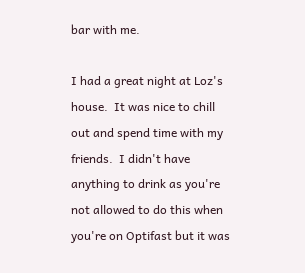bar with me.

I had a great night at Loz's house.  It was nice to chill out and spend time with my friends.  I didn't have anything to drink as you're not allowed to do this when you're on Optifast but it was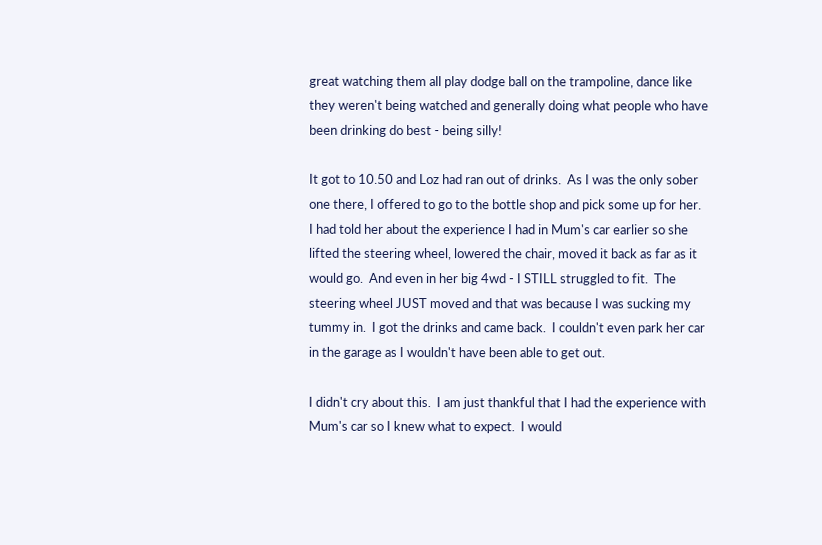great watching them all play dodge ball on the trampoline, dance like they weren't being watched and generally doing what people who have been drinking do best - being silly!

It got to 10.50 and Loz had ran out of drinks.  As I was the only sober one there, I offered to go to the bottle shop and pick some up for her.  I had told her about the experience I had in Mum's car earlier so she lifted the steering wheel, lowered the chair, moved it back as far as it would go.  And even in her big 4wd - I STILL struggled to fit.  The steering wheel JUST moved and that was because I was sucking my tummy in.  I got the drinks and came back.  I couldn't even park her car in the garage as I wouldn't have been able to get out.

I didn't cry about this.  I am just thankful that I had the experience with Mum's car so I knew what to expect.  I would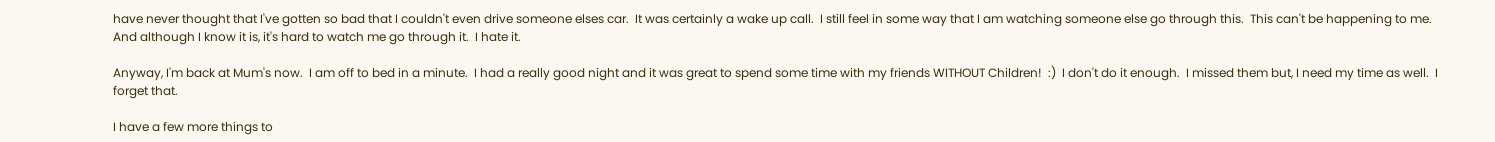have never thought that I've gotten so bad that I couldn't even drive someone elses car.  It was certainly a wake up call.  I still feel in some way that I am watching someone else go through this.  This can't be happening to me.  And although I know it is, it's hard to watch me go through it.  I hate it.

Anyway, I'm back at Mum's now.  I am off to bed in a minute.  I had a really good night and it was great to spend some time with my friends WITHOUT Children!  :)  I don't do it enough.  I missed them but, I need my time as well.  I forget that.

I have a few more things to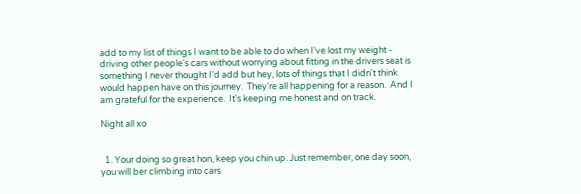add to my list of things I want to be able to do when I've lost my weight - driving other people's cars without worrying about fitting in the drivers seat is something I never thought I'd add but hey, lots of things that I didn't think would happen have on this journey.  They're all happening for a reason.  And I am grateful for the experience.  It's keeping me honest and on track.

Night all xo


  1. Your doing so great hon, keep you chin up. Just remember, one day soon, you will ber climbing into cars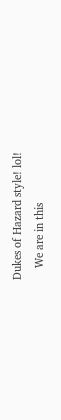Dukes of Hazard style! lol!
    We are in this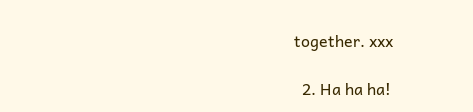together. xxx

  2. Ha ha ha!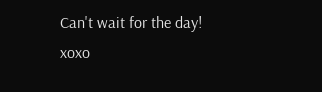Can't wait for the day! xoxo